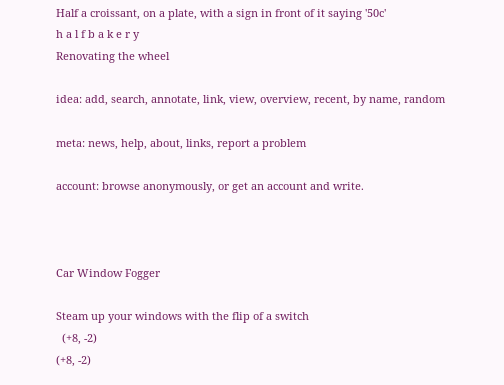Half a croissant, on a plate, with a sign in front of it saying '50c'
h a l f b a k e r y
Renovating the wheel

idea: add, search, annotate, link, view, overview, recent, by name, random

meta: news, help, about, links, report a problem

account: browse anonymously, or get an account and write.



Car Window Fogger

Steam up your windows with the flip of a switch
  (+8, -2)
(+8, -2)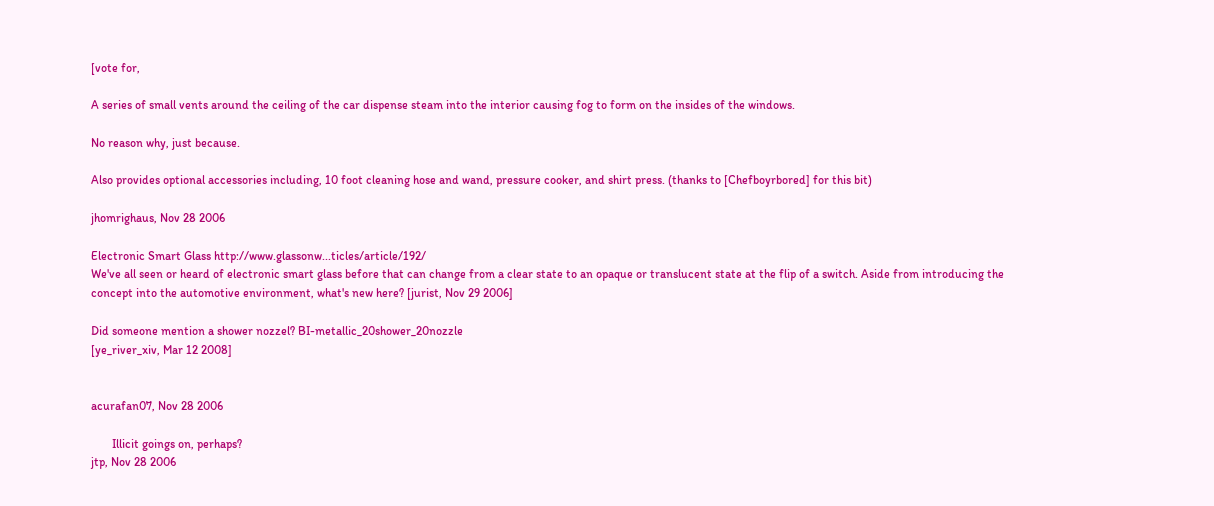[vote for,

A series of small vents around the ceiling of the car dispense steam into the interior causing fog to form on the insides of the windows.

No reason why, just because.

Also provides optional accessories including, 10 foot cleaning hose and wand, pressure cooker, and shirt press. (thanks to [Chefboyrbored] for this bit)

jhomrighaus, Nov 28 2006

Electronic Smart Glass http://www.glassonw...ticles/article/192/
We've all seen or heard of electronic smart glass before that can change from a clear state to an opaque or translucent state at the flip of a switch. Aside from introducing the concept into the automotive environment, what's new here? [jurist, Nov 29 2006]

Did someone mention a shower nozzel? BI-metallic_20shower_20nozzle
[ye_river_xiv, Mar 12 2008]


acurafan07, Nov 28 2006

       Illicit goings on, perhaps?
jtp, Nov 28 2006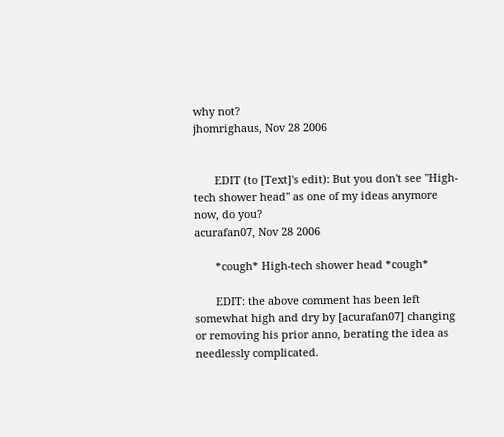why not?
jhomrighaus, Nov 28 2006


       EDIT (to [Text]'s edit): But you don't see "High-tech shower head" as one of my ideas anymore now, do you?
acurafan07, Nov 28 2006

       *cough* High-tech shower head *cough*

       EDIT: the above comment has been left somewhat high and dry by [acurafan07] changing or removing his prior anno, berating the idea as needlessly complicated.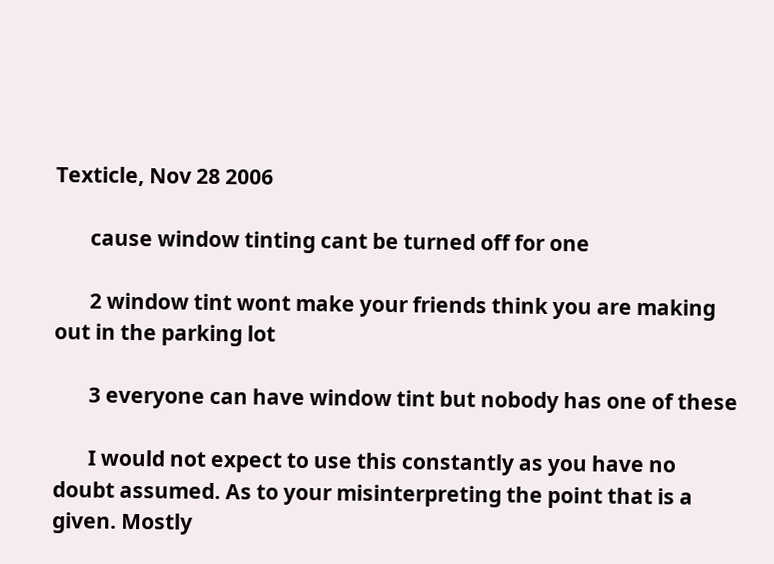Texticle, Nov 28 2006

       cause window tinting cant be turned off for one

       2 window tint wont make your friends think you are making out in the parking lot

       3 everyone can have window tint but nobody has one of these

       I would not expect to use this constantly as you have no doubt assumed. As to your misinterpreting the point that is a given. Mostly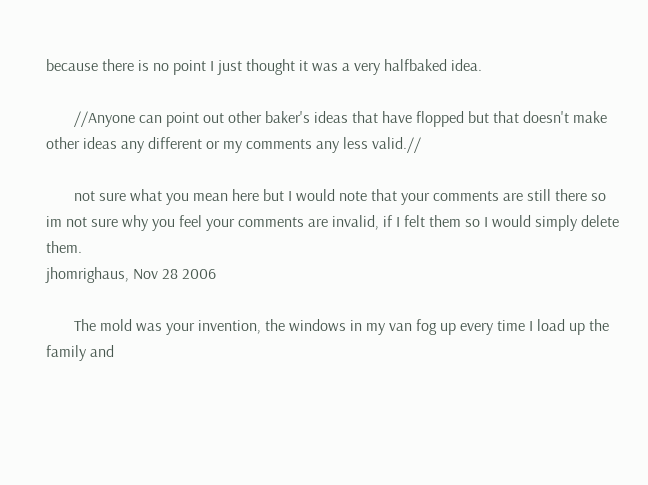because there is no point I just thought it was a very halfbaked idea.

       //Anyone can point out other baker's ideas that have flopped but that doesn't make other ideas any different or my comments any less valid.//

       not sure what you mean here but I would note that your comments are still there so im not sure why you feel your comments are invalid, if I felt them so I would simply delete them.
jhomrighaus, Nov 28 2006

       The mold was your invention, the windows in my van fog up every time I load up the family and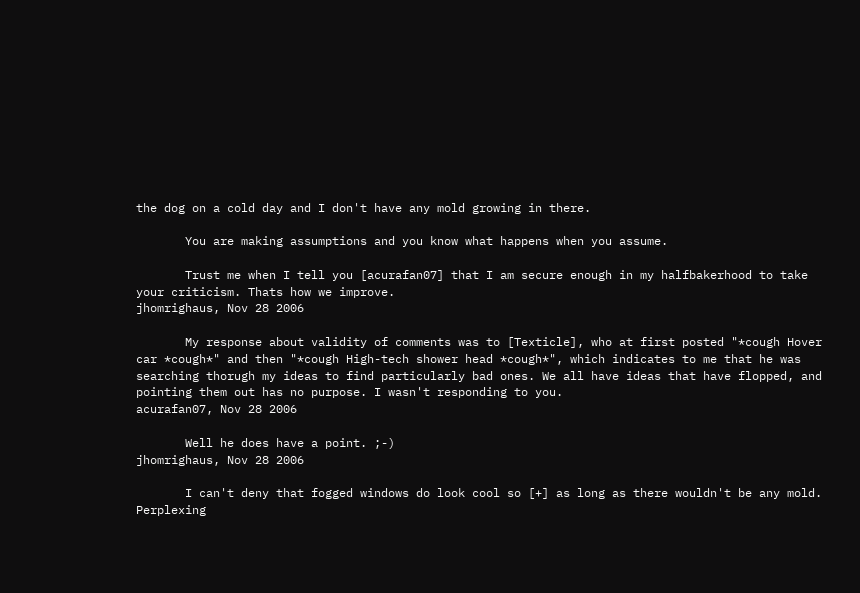the dog on a cold day and I don't have any mold growing in there.

       You are making assumptions and you know what happens when you assume.

       Trust me when I tell you [acurafan07] that I am secure enough in my halfbakerhood to take your criticism. Thats how we improve.
jhomrighaus, Nov 28 2006

       My response about validity of comments was to [Texticle], who at first posted "*cough Hover car *cough*" and then "*cough High-tech shower head *cough*", which indicates to me that he was searching thorugh my ideas to find particularly bad ones. We all have ideas that have flopped, and pointing them out has no purpose. I wasn't responding to you.
acurafan07, Nov 28 2006

       Well he does have a point. ;-)
jhomrighaus, Nov 28 2006

       I can't deny that fogged windows do look cool so [+] as long as there wouldn't be any mold. Perplexing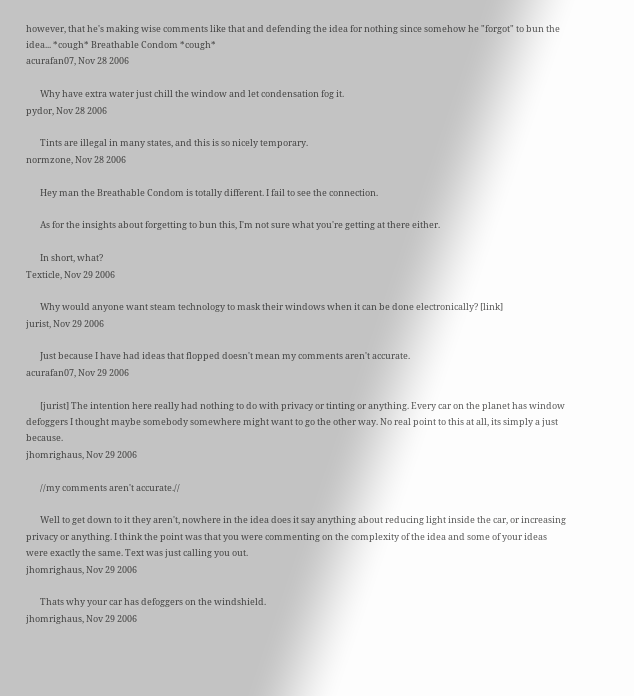however, that he's making wise comments like that and defending the idea for nothing since somehow he "forgot" to bun the idea... *cough* Breathable Condom *cough*
acurafan07, Nov 28 2006

       Why have extra water just chill the window and let condensation fog it.
pydor, Nov 28 2006

       Tints are illegal in many states, and this is so nicely temporary.
normzone, Nov 28 2006

       Hey man the Breathable Condom is totally different. I fail to see the connection.

       As for the insights about forgetting to bun this, I'm not sure what you're getting at there either.

       In short, what?
Texticle, Nov 29 2006

       Why would anyone want steam technology to mask their windows when it can be done electronically? [link]
jurist, Nov 29 2006

       Just because I have had ideas that flopped doesn't mean my comments aren't accurate.
acurafan07, Nov 29 2006

       [jurist] The intention here really had nothing to do with privacy or tinting or anything. Every car on the planet has window defoggers I thought maybe somebody somewhere might want to go the other way. No real point to this at all, its simply a just because.
jhomrighaus, Nov 29 2006

       //my comments aren't accurate.//

       Well to get down to it they aren't, nowhere in the idea does it say anything about reducing light inside the car, or increasing privacy or anything. I think the point was that you were commenting on the complexity of the idea and some of your ideas were exactly the same. Text was just calling you out.
jhomrighaus, Nov 29 2006

       Thats why your car has defoggers on the windshield.
jhomrighaus, Nov 29 2006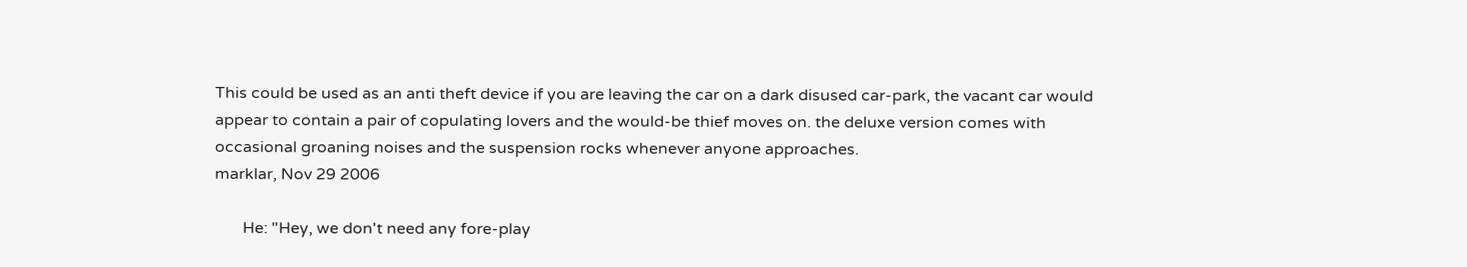This could be used as an anti theft device if you are leaving the car on a dark disused car-park, the vacant car would appear to contain a pair of copulating lovers and the would-be thief moves on. the deluxe version comes with occasional groaning noises and the suspension rocks whenever anyone approaches.
marklar, Nov 29 2006

       He: "Hey, we don't need any fore-play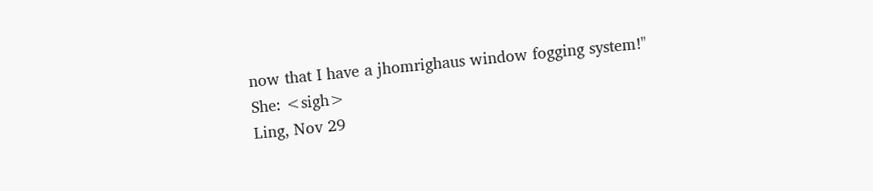now that I have a jhomrighaus window fogging system!"
She: <sigh>
Ling, Nov 29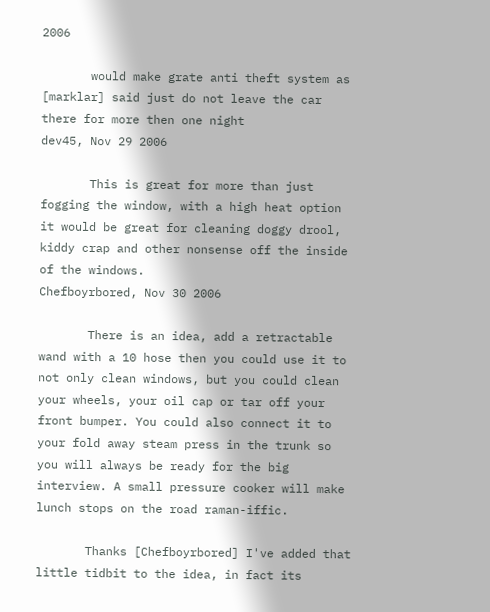2006

       would make grate anti theft system as [marklar] said just do not leave the car there for more then one night
dev45, Nov 29 2006

       This is great for more than just fogging the window, with a high heat option it would be great for cleaning doggy drool, kiddy crap and other nonsense off the inside of the windows.
Chefboyrbored, Nov 30 2006

       There is an idea, add a retractable wand with a 10 hose then you could use it to not only clean windows, but you could clean your wheels, your oil cap or tar off your front bumper. You could also connect it to your fold away steam press in the trunk so you will always be ready for the big interview. A small pressure cooker will make lunch stops on the road raman-iffic.

       Thanks [Chefboyrbored] I've added that little tidbit to the idea, in fact its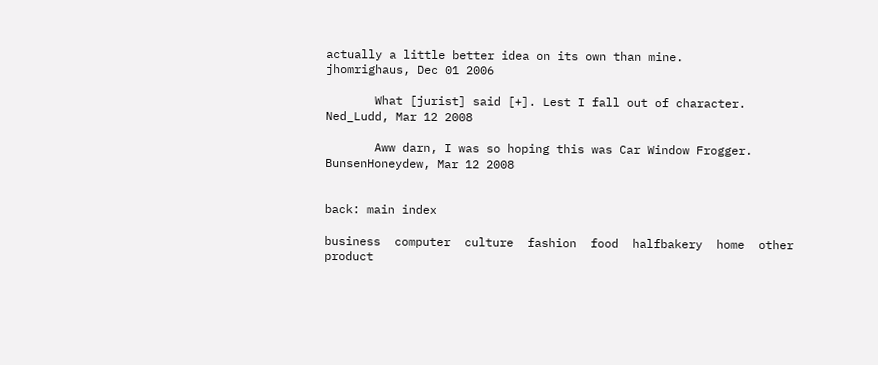actually a little better idea on its own than mine.
jhomrighaus, Dec 01 2006

       What [jurist] said [+]. Lest I fall out of character.
Ned_Ludd, Mar 12 2008

       Aww darn, I was so hoping this was Car Window Frogger.
BunsenHoneydew, Mar 12 2008


back: main index

business  computer  culture  fashion  food  halfbakery  home  other  product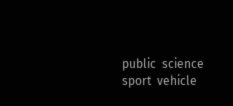public  science  sport  vehicle